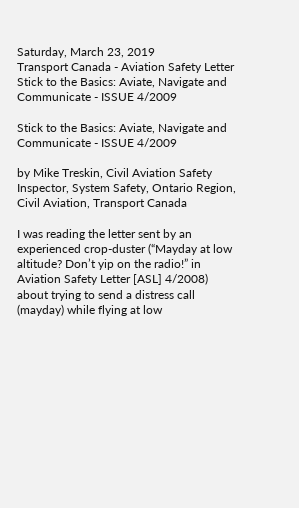Saturday, March 23, 2019
Transport Canada - Aviation Safety Letter Stick to the Basics: Aviate, Navigate and Communicate - ISSUE 4/2009

Stick to the Basics: Aviate, Navigate and Communicate - ISSUE 4/2009

by Mike Treskin, Civil Aviation Safety Inspector, System Safety, Ontario Region, Civil Aviation, Transport Canada

I was reading the letter sent by an experienced crop-duster (“Mayday at low altitude? Don’t yip on the radio!” in Aviation Safety Letter [ASL] 4/2008) about trying to send a distress call (mayday) while flying at low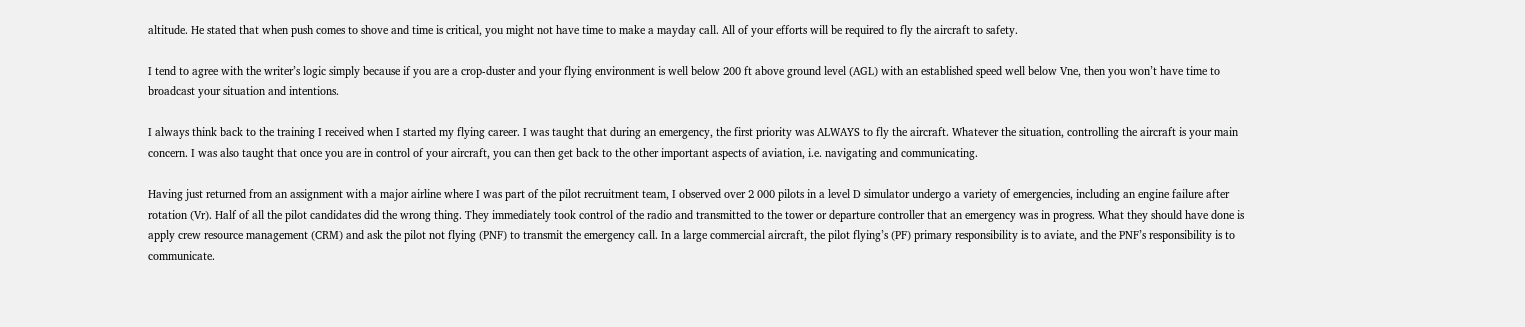altitude. He stated that when push comes to shove and time is critical, you might not have time to make a mayday call. All of your efforts will be required to fly the aircraft to safety.

I tend to agree with the writer’s logic simply because if you are a crop-duster and your flying environment is well below 200 ft above ground level (AGL) with an established speed well below Vne, then you won’t have time to broadcast your situation and intentions.

I always think back to the training I received when I started my flying career. I was taught that during an emergency, the first priority was ALWAYS to fly the aircraft. Whatever the situation, controlling the aircraft is your main concern. I was also taught that once you are in control of your aircraft, you can then get back to the other important aspects of aviation, i.e. navigating and communicating.

Having just returned from an assignment with a major airline where I was part of the pilot recruitment team, I observed over 2 000 pilots in a level D simulator undergo a variety of emergencies, including an engine failure after rotation (Vr). Half of all the pilot candidates did the wrong thing. They immediately took control of the radio and transmitted to the tower or departure controller that an emergency was in progress. What they should have done is apply crew resource management (CRM) and ask the pilot not flying (PNF) to transmit the emergency call. In a large commercial aircraft, the pilot flying’s (PF) primary responsibility is to aviate, and the PNF’s responsibility is to communicate.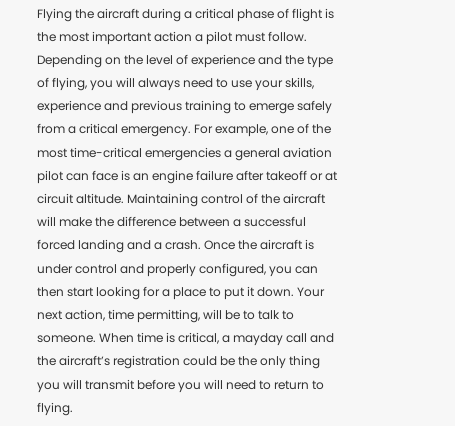Flying the aircraft during a critical phase of flight is the most important action a pilot must follow. Depending on the level of experience and the type of flying, you will always need to use your skills, experience and previous training to emerge safely from a critical emergency. For example, one of the most time-critical emergencies a general aviation pilot can face is an engine failure after takeoff or at circuit altitude. Maintaining control of the aircraft will make the difference between a successful forced landing and a crash. Once the aircraft is under control and properly configured, you can then start looking for a place to put it down. Your next action, time permitting, will be to talk to someone. When time is critical, a mayday call and the aircraft’s registration could be the only thing you will transmit before you will need to return to flying.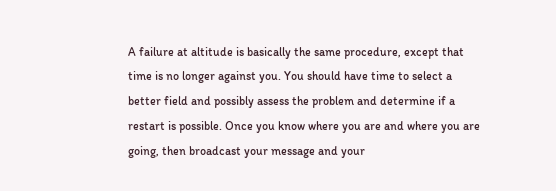A failure at altitude is basically the same procedure, except that time is no longer against you. You should have time to select a better field and possibly assess the problem and determine if a restart is possible. Once you know where you are and where you are going, then broadcast your message and your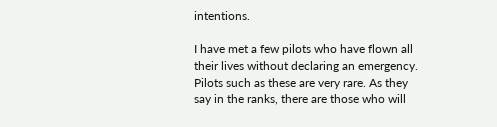intentions.

I have met a few pilots who have flown all their lives without declaring an emergency. Pilots such as these are very rare. As they say in the ranks, there are those who will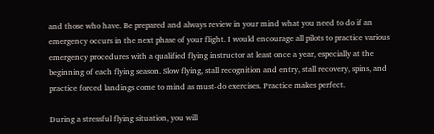and those who have. Be prepared and always review in your mind what you need to do if an emergency occurs in the next phase of your flight. I would encourage all pilots to practice various emergency procedures with a qualified flying instructor at least once a year, especially at the beginning of each flying season. Slow flying, stall recognition and entry, stall recovery, spins, and practice forced landings come to mind as must-do exercises. Practice makes perfect.

During a stressful flying situation, you will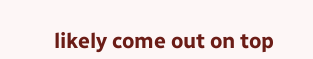likely come out on top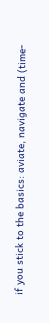if you stick to the basics: aviate, navigate and (time-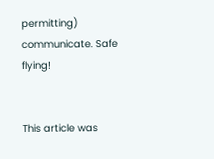permitting) communicate. Safe flying!


This article was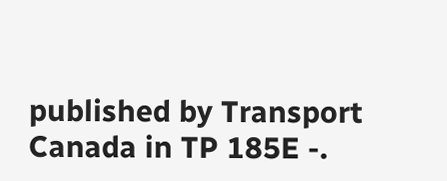published by Transport Canada in TP 185E -.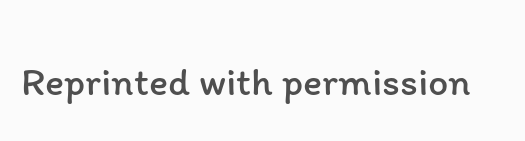Reprinted with permission